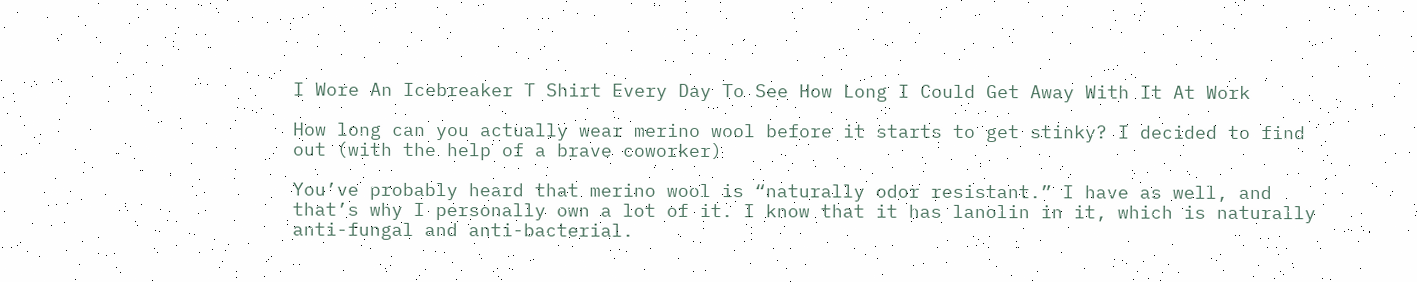I Wore An Icebreaker T Shirt Every Day To See How Long I Could Get Away With It At Work

How long can you actually wear merino wool before it starts to get stinky? I decided to find out (with the help of a brave coworker)

You’ve probably heard that merino wool is “naturally odor resistant.” I have as well, and that’s why I personally own a lot of it. I know that it has lanolin in it, which is naturally anti-fungal and anti-bacterial.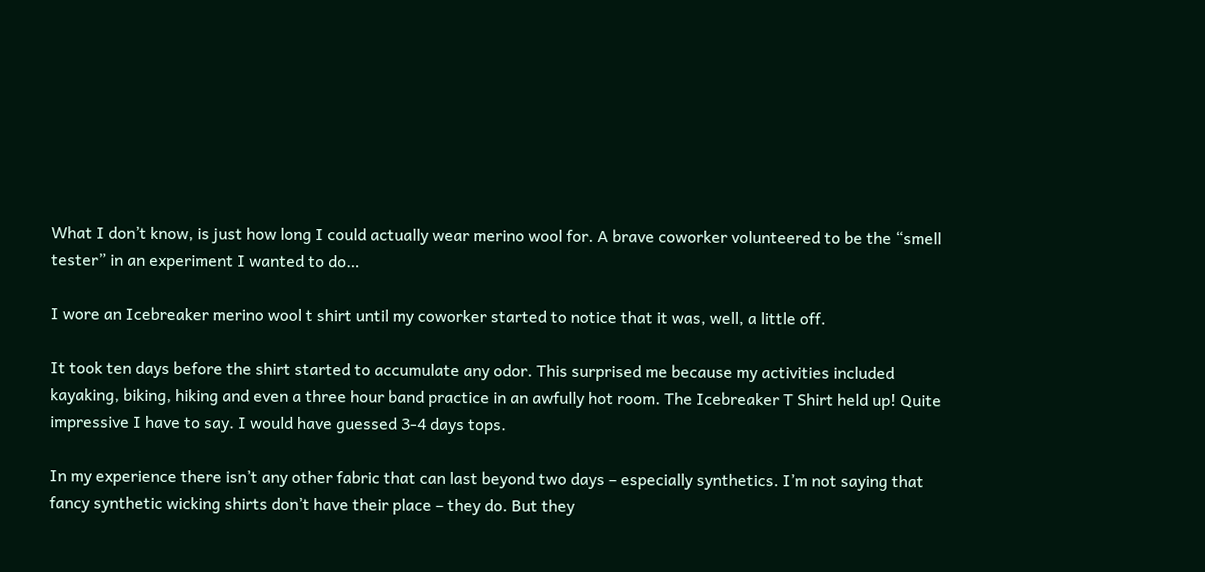What I don’t know, is just how long I could actually wear merino wool for. A brave coworker volunteered to be the “smell tester” in an experiment I wanted to do…

I wore an Icebreaker merino wool t shirt until my coworker started to notice that it was, well, a little off.

It took ten days before the shirt started to accumulate any odor. This surprised me because my activities included kayaking, biking, hiking and even a three hour band practice in an awfully hot room. The Icebreaker T Shirt held up! Quite impressive I have to say. I would have guessed 3-4 days tops.

In my experience there isn’t any other fabric that can last beyond two days – especially synthetics. I’m not saying that fancy synthetic wicking shirts don’t have their place – they do. But they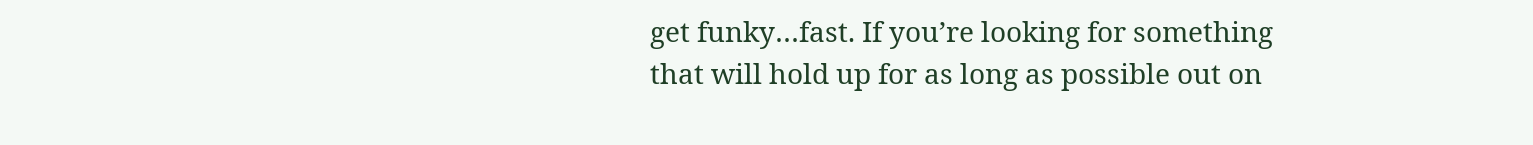get funky…fast. If you’re looking for something that will hold up for as long as possible out on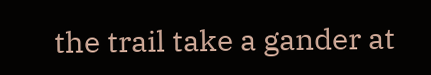the trail take a gander at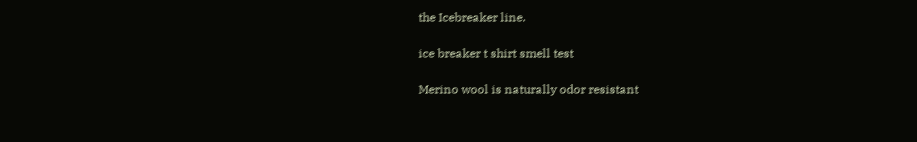the Icebreaker line.

ice breaker t shirt smell test

Merino wool is naturally odor resistant